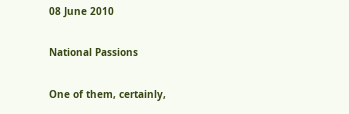08 June 2010

National Passions

One of them, certainly,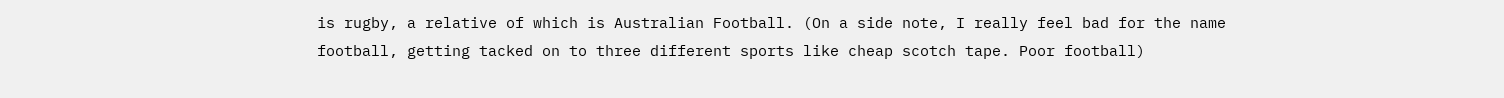is rugby, a relative of which is Australian Football. (On a side note, I really feel bad for the name football, getting tacked on to three different sports like cheap scotch tape. Poor football)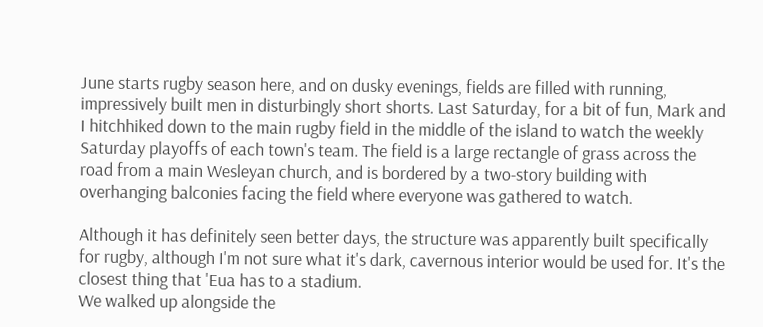June starts rugby season here, and on dusky evenings, fields are filled with running, impressively built men in disturbingly short shorts. Last Saturday, for a bit of fun, Mark and I hitchhiked down to the main rugby field in the middle of the island to watch the weekly Saturday playoffs of each town's team. The field is a large rectangle of grass across the road from a main Wesleyan church, and is bordered by a two-story building with overhanging balconies facing the field where everyone was gathered to watch.

Although it has definitely seen better days, the structure was apparently built specifically for rugby, although I'm not sure what it's dark, cavernous interior would be used for. It's the closest thing that 'Eua has to a stadium.
We walked up alongside the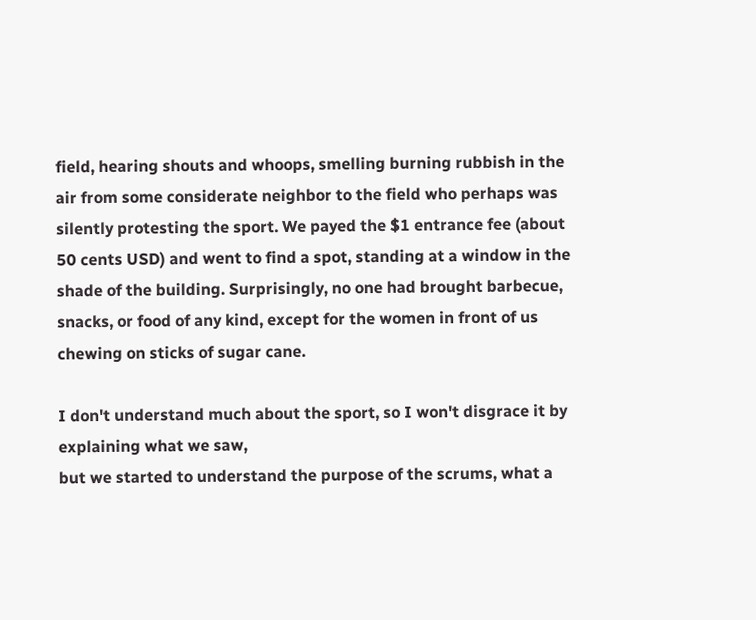field, hearing shouts and whoops, smelling burning rubbish in the air from some considerate neighbor to the field who perhaps was silently protesting the sport. We payed the $1 entrance fee (about 50 cents USD) and went to find a spot, standing at a window in the shade of the building. Surprisingly, no one had brought barbecue, snacks, or food of any kind, except for the women in front of us chewing on sticks of sugar cane.

I don't understand much about the sport, so I won't disgrace it by explaining what we saw,
but we started to understand the purpose of the scrums, what a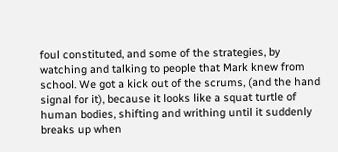foul constituted, and some of the strategies, by watching and talking to people that Mark knew from school. We got a kick out of the scrums, (and the hand signal for it), because it looks like a squat turtle of human bodies, shifting and writhing until it suddenly breaks up when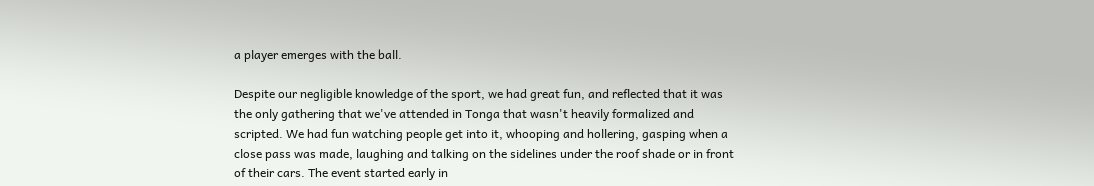a player emerges with the ball.

Despite our negligible knowledge of the sport, we had great fun, and reflected that it was the only gathering that we've attended in Tonga that wasn't heavily formalized and scripted. We had fun watching people get into it, whooping and hollering, gasping when a close pass was made, laughing and talking on the sidelines under the roof shade or in front of their cars. The event started early in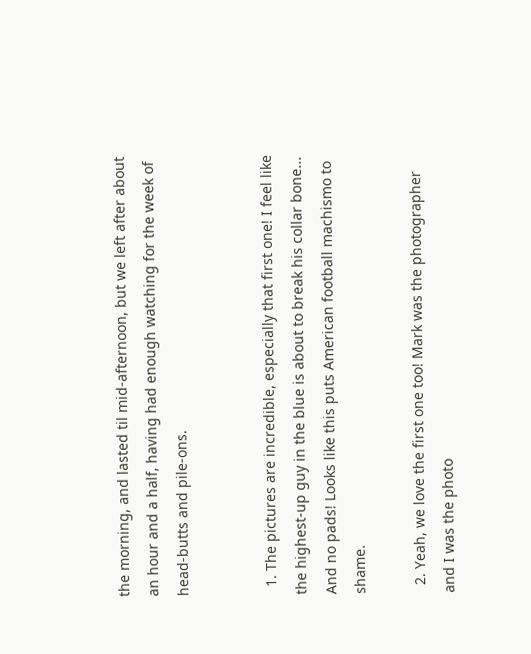the morning, and lasted til mid-afternoon, but we left after about an hour and a half, having had enough watching for the week of head-butts and pile-ons.


  1. The pictures are incredible, especially that first one! I feel like the highest-up guy in the blue is about to break his collar bone... And no pads! Looks like this puts American football machismo to shame.

  2. Yeah, we love the first one too! Mark was the photographer and I was the photo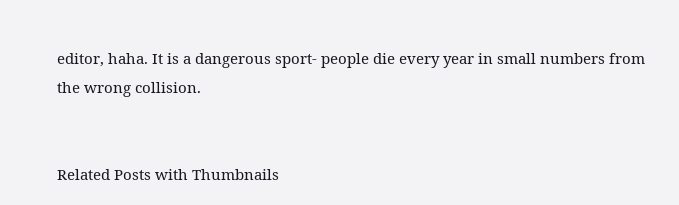editor, haha. It is a dangerous sport- people die every year in small numbers from the wrong collision.


Related Posts with Thumbnails